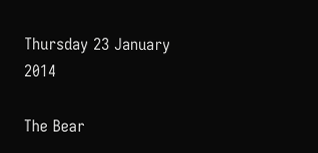Thursday 23 January 2014

The Bear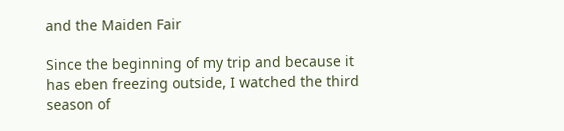and the Maiden Fair

Since the beginning of my trip and because it has eben freezing outside, I watched the third season of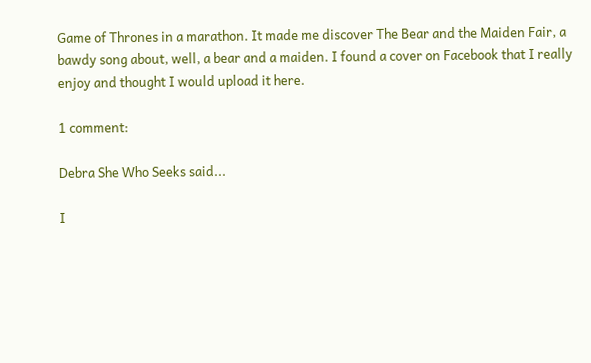Game of Thrones in a marathon. It made me discover The Bear and the Maiden Fair, a bawdy song about, well, a bear and a maiden. I found a cover on Facebook that I really enjoy and thought I would upload it here.

1 comment:

Debra She Who Seeks said...

I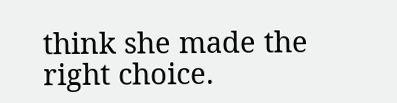think she made the right choice.